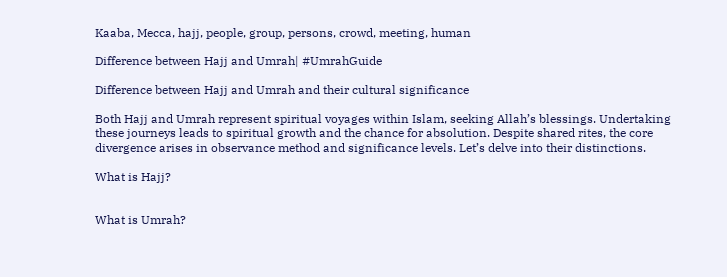Kaaba, Mecca, hajj, people, group, persons, crowd, meeting, human

Difference between Hajj and Umrah| #UmrahGuide

Difference between Hajj and Umrah and their cultural significance

Both Hajj and Umrah represent spiritual voyages within Islam, seeking Allah’s blessings. Undertaking these journeys leads to spiritual growth and the chance for absolution. Despite shared rites, the core divergence arises in observance method and significance levels. Let’s delve into their distinctions.

What is Hajj?


What is Umrah?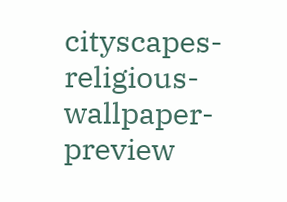cityscapes-religious-wallpaper-preview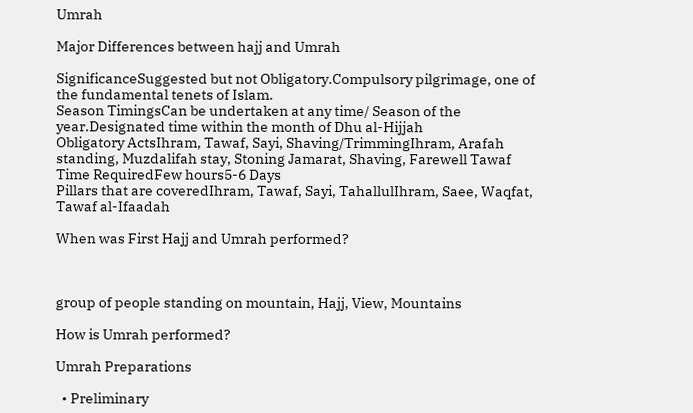Umrah

Major Differences between hajj and Umrah

SignificanceSuggested but not Obligatory.Compulsory pilgrimage, one of the fundamental tenets of Islam.
Season TimingsCan be undertaken at any time/ Season of the year.Designated time within the month of Dhu al-Hijjah
Obligatory ActsIhram, Tawaf, Sayi, Shaving/TrimmingIhram, Arafah standing, Muzdalifah stay, Stoning Jamarat, Shaving, Farewell Tawaf
Time RequiredFew hours5-6 Days
Pillars that are coveredIhram, Tawaf, Sayi, TahallulIhram, Saee, Waqfat, Tawaf al-Ifaadah

When was First Hajj and Umrah performed?



group of people standing on mountain, Hajj, View, Mountains

How is Umrah performed?

Umrah Preparations

  • Preliminary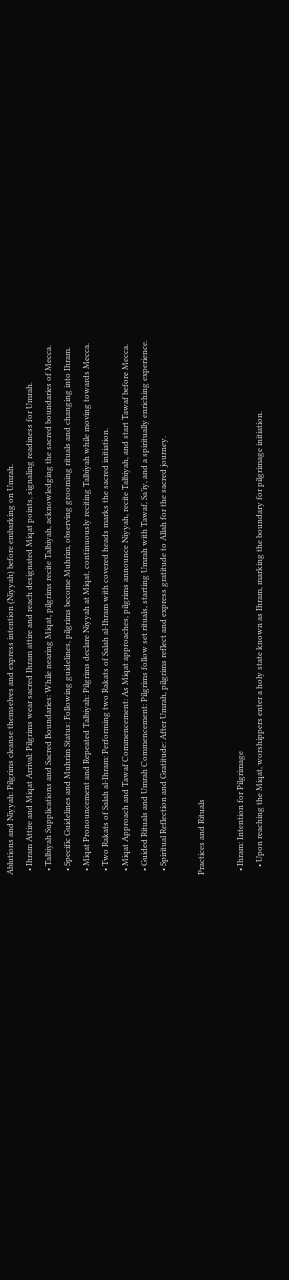Ablutions and Niyyah: Pilgrims cleanse themselves and express intention (Niyyah) before embarking on Umrah.
  • Ihram Attire and Miqat Arrival: Pilgrims wear sacred Ihram attire and reach designated Miqat points, signaling readiness for Umrah.
  • Talbiyah Supplications and Sacred Boundaries: While nearing Miqat, pilgrims recite Talbiyah, acknowledging the sacred boundaries of Mecca.
  • Specific Guidelines and Muhrim Status: Following guidelines, pilgrims become Muhrim, observing grooming rituals and changing into Ihram.
  • Miqat Pronouncement and Repeated Talbiyah: Pilgrims declare Niyyah at Miqat, continuously reciting Talbiyah while moving towards Mecca.
  • Two Rakats of Salah al-Ihram: Performing two Rakats of Salah al-Ihram with covered heads marks the sacred initiation.
  • Miqat Approach and Tawaf Commencement: As Miqat approaches, pilgrims announce Niyyah, recite Talbiyah, and start Tawaf before Mecca.
  • Guided Rituals and Umrah Commencement: Pilgrims follow set rituals, starting Umrah with Tawaf, Sa’iy, and a spiritually enriching experience.
  • Spiritual Reflection and Gratitude: After Umrah, pilgrims reflect and express gratitude to Allah for the sacred journey.

Practices and Rituals

  • Ihram: Intention for Pilgrimage
    • Upon reaching the Miqat, worshippers enter a holy state known as Ihram, marking the boundary for pilgrimage initiation.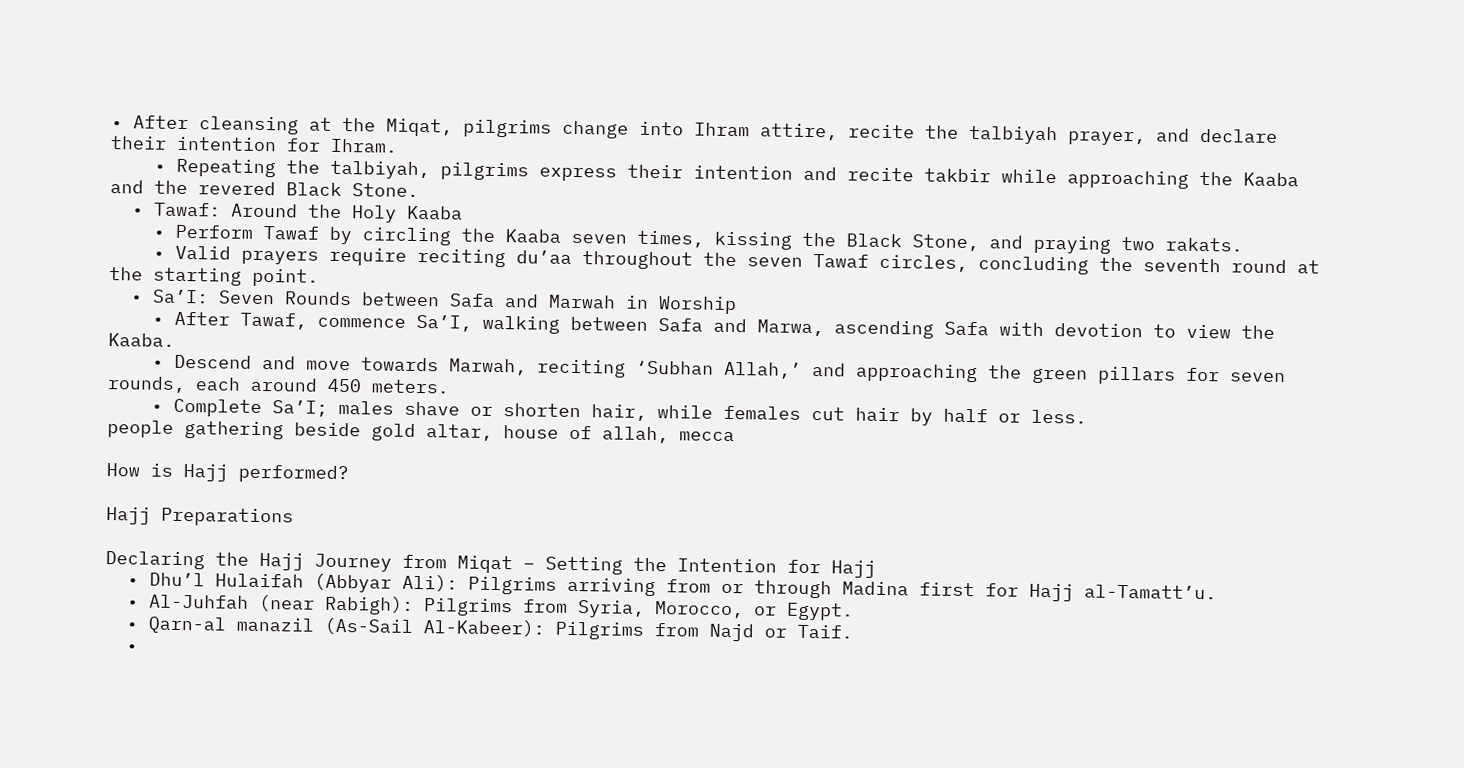• After cleansing at the Miqat, pilgrims change into Ihram attire, recite the talbiyah prayer, and declare their intention for Ihram.
    • Repeating the talbiyah, pilgrims express their intention and recite takbir while approaching the Kaaba and the revered Black Stone.
  • Tawaf: Around the Holy Kaaba
    • Perform Tawaf by circling the Kaaba seven times, kissing the Black Stone, and praying two rakats.
    • Valid prayers require reciting du’aa throughout the seven Tawaf circles, concluding the seventh round at the starting point.
  • Sa’I: Seven Rounds between Safa and Marwah in Worship
    • After Tawaf, commence Sa’I, walking between Safa and Marwa, ascending Safa with devotion to view the Kaaba.
    • Descend and move towards Marwah, reciting ‘Subhan Allah,’ and approaching the green pillars for seven rounds, each around 450 meters.
    • Complete Sa’I; males shave or shorten hair, while females cut hair by half or less.
people gathering beside gold altar, house of allah, mecca

How is Hajj performed?

Hajj Preparations

Declaring the Hajj Journey from Miqat – Setting the Intention for Hajj
  • Dhu’l Hulaifah (Abbyar Ali): Pilgrims arriving from or through Madina first for Hajj al-Tamatt’u.
  • Al-Juhfah (near Rabigh): Pilgrims from Syria, Morocco, or Egypt.
  • Qarn-al manazil (As-Sail Al-Kabeer): Pilgrims from Najd or Taif.
  •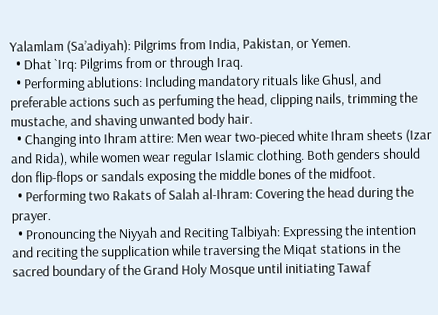Yalamlam (Sa’adiyah): Pilgrims from India, Pakistan, or Yemen.
  • Dhat `Irq: Pilgrims from or through Iraq.
  • Performing ablutions: Including mandatory rituals like Ghusl, and preferable actions such as perfuming the head, clipping nails, trimming the mustache, and shaving unwanted body hair.
  • Changing into Ihram attire: Men wear two-pieced white Ihram sheets (Izar and Rida), while women wear regular Islamic clothing. Both genders should don flip-flops or sandals exposing the middle bones of the midfoot.
  • Performing two Rakats of Salah al-Ihram: Covering the head during the prayer.
  • Pronouncing the Niyyah and Reciting Talbiyah: Expressing the intention and reciting the supplication while traversing the Miqat stations in the sacred boundary of the Grand Holy Mosque until initiating Tawaf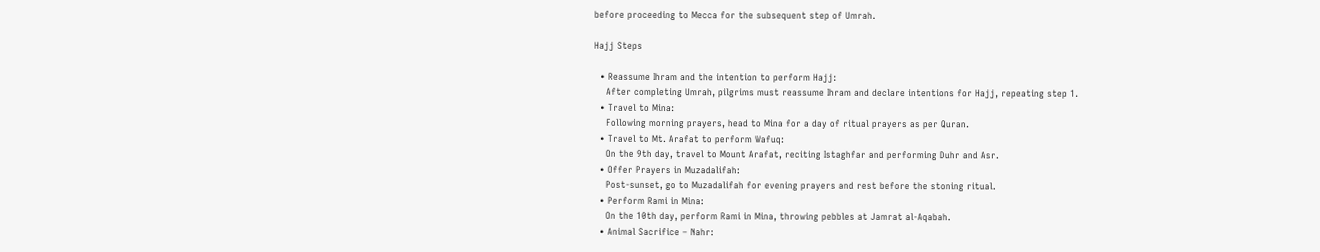before proceeding to Mecca for the subsequent step of Umrah.

Hajj Steps

  • Reassume Ihram and the intention to perform Hajj:
    After completing Umrah, pilgrims must reassume Ihram and declare intentions for Hajj, repeating step 1.
  • Travel to Mina:
    Following morning prayers, head to Mina for a day of ritual prayers as per Quran.
  • Travel to Mt. Arafat to perform Wafuq:
    On the 9th day, travel to Mount Arafat, reciting Istaghfar and performing Duhr and Asr.
  • Offer Prayers in Muzadalifah:
    Post-sunset, go to Muzadalifah for evening prayers and rest before the stoning ritual.
  • Perform Rami in Mina:
    On the 10th day, perform Rami in Mina, throwing pebbles at Jamrat al-Aqabah.
  • Animal Sacrifice – Nahr: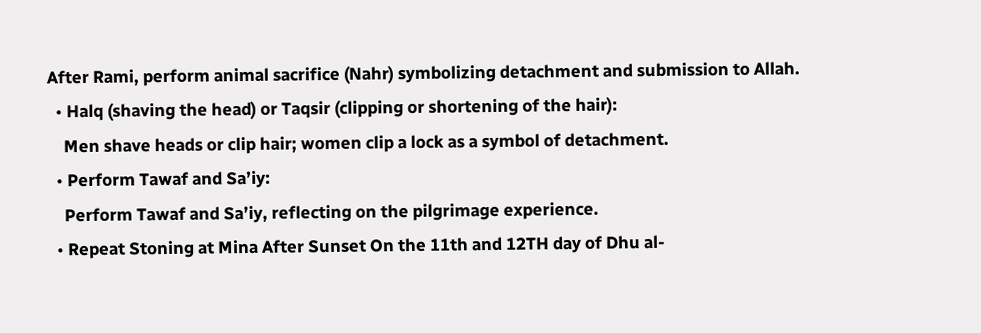After Rami, perform animal sacrifice (Nahr) symbolizing detachment and submission to Allah.
  • Halq (shaving the head) or Taqsir (clipping or shortening of the hair):
    Men shave heads or clip hair; women clip a lock as a symbol of detachment.
  • Perform Tawaf and Sa’iy:
    Perform Tawaf and Sa’iy, reflecting on the pilgrimage experience.
  • Repeat Stoning at Mina After Sunset On the 11th and 12TH day of Dhu al-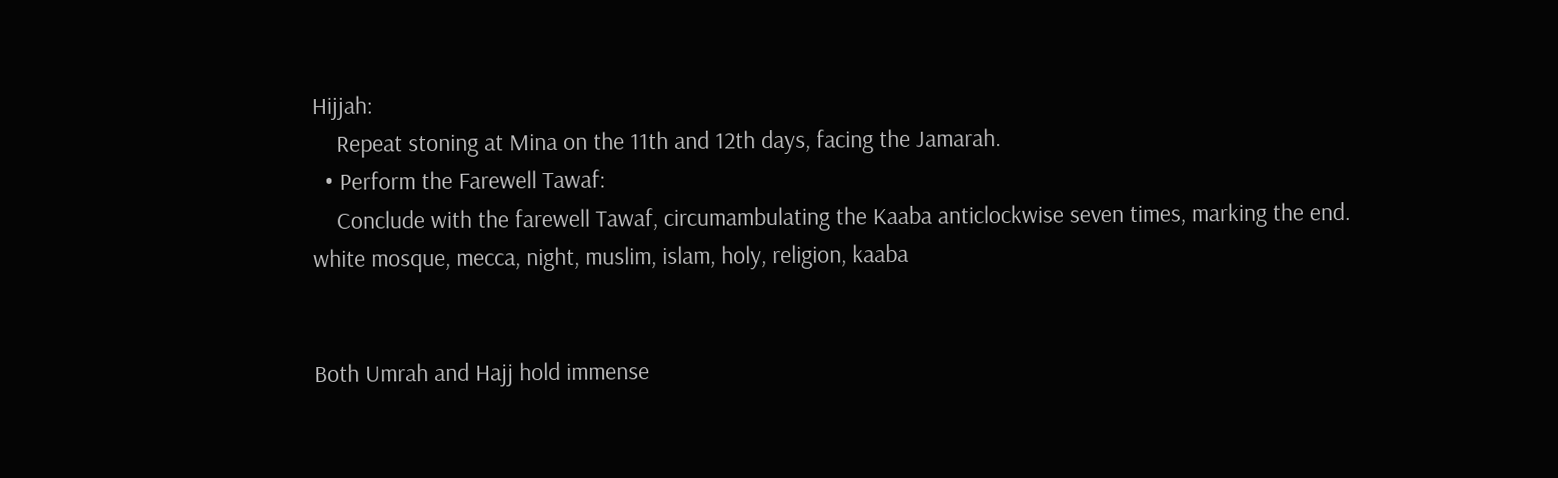Hijjah:
    Repeat stoning at Mina on the 11th and 12th days, facing the Jamarah.
  • Perform the Farewell Tawaf:
    Conclude with the farewell Tawaf, circumambulating the Kaaba anticlockwise seven times, marking the end.
white mosque, mecca, night, muslim, islam, holy, religion, kaaba


Both Umrah and Hajj hold immense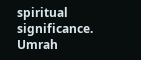spiritual significance. Umrah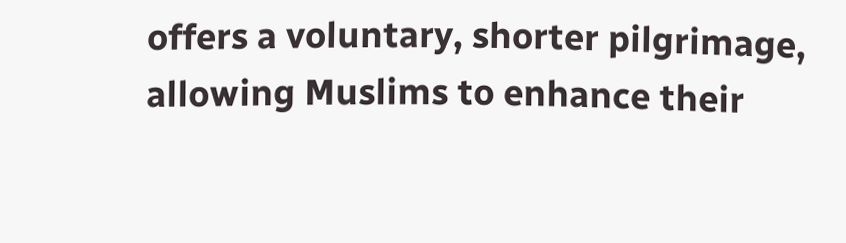offers a voluntary, shorter pilgrimage, allowing Muslims to enhance their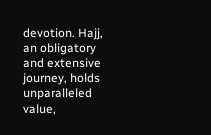devotion. Hajj, an obligatory and extensive journey, holds unparalleled value,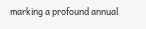marking a profound annual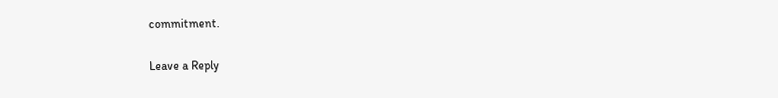commitment.

Leave a Reply